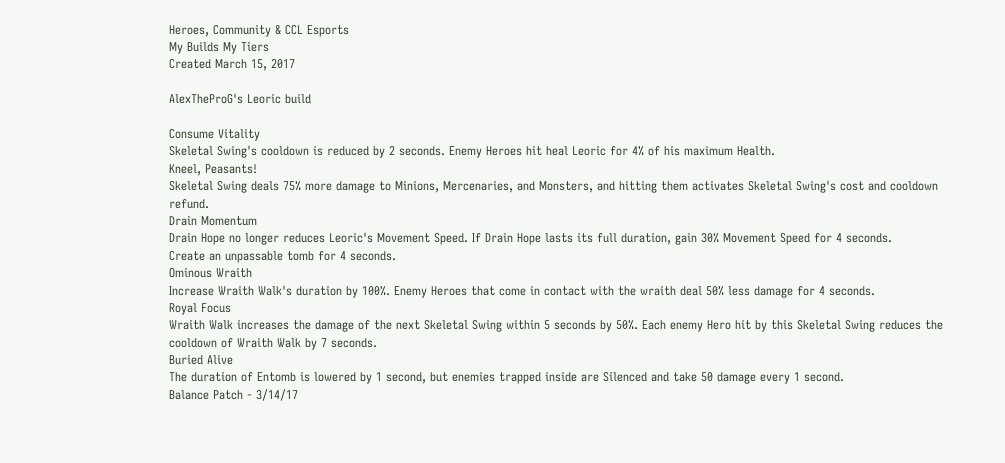Heroes, Community & CCL Esports
My Builds My Tiers
Created March 15, 2017

AlexTheProG's Leoric build

Consume Vitality
Skeletal Swing's cooldown is reduced by 2 seconds. Enemy Heroes hit heal Leoric for 4% of his maximum Health.
Kneel, Peasants!
Skeletal Swing deals 75% more damage to Minions, Mercenaries, and Monsters, and hitting them activates Skeletal Swing's cost and cooldown refund.
Drain Momentum
Drain Hope no longer reduces Leoric's Movement Speed. If Drain Hope lasts its full duration, gain 30% Movement Speed for 4 seconds.
Create an unpassable tomb for 4 seconds.
Ominous Wraith
Increase Wraith Walk's duration by 100%. Enemy Heroes that come in contact with the wraith deal 50% less damage for 4 seconds.
Royal Focus
Wraith Walk increases the damage of the next Skeletal Swing within 5 seconds by 50%. Each enemy Hero hit by this Skeletal Swing reduces the cooldown of Wraith Walk by 7 seconds.
Buried Alive
The duration of Entomb is lowered by 1 second, but enemies trapped inside are Silenced and take 50 damage every 1 second.
Balance Patch - 3/14/17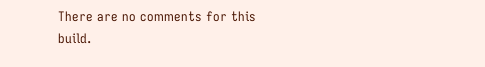There are no comments for this build.